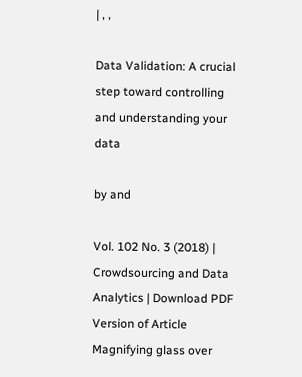| , ,

Data Validation: A crucial step toward controlling and understanding your data

by and

Vol. 102 No. 3 (2018) | Crowdsourcing and Data Analytics | Download PDF Version of Article
Magnifying glass over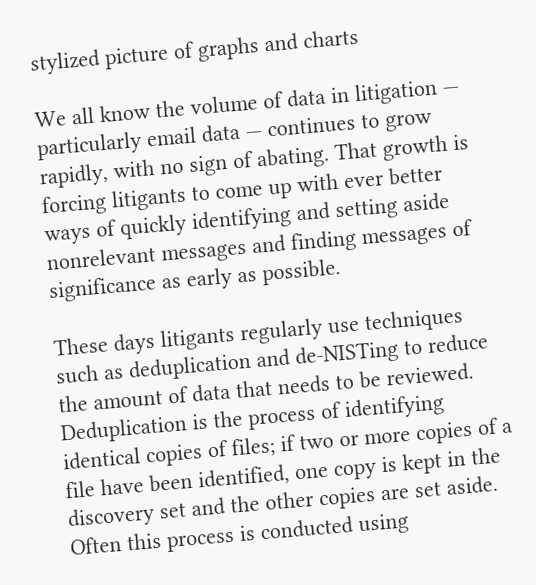stylized picture of graphs and charts

We all know the volume of data in litigation — particularly email data — continues to grow rapidly, with no sign of abating. That growth is forcing litigants to come up with ever better ways of quickly identifying and setting aside nonrelevant messages and finding messages of significance as early as possible.

These days litigants regularly use techniques such as deduplication and de-NISTing to reduce the amount of data that needs to be reviewed. Deduplication is the process of identifying identical copies of files; if two or more copies of a file have been identified, one copy is kept in the discovery set and the other copies are set aside. Often this process is conducted using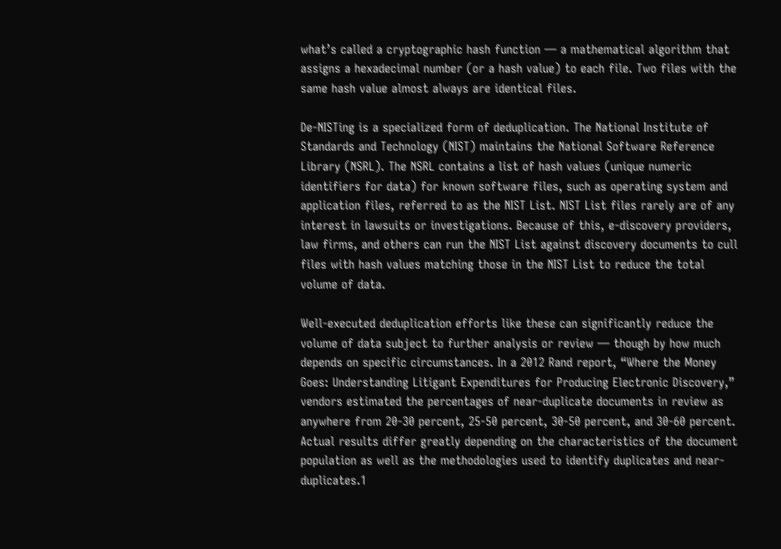what’s called a cryptographic hash function — a mathematical algorithm that assigns a hexadecimal number (or a hash value) to each file. Two files with the same hash value almost always are identical files.

De-NISTing is a specialized form of deduplication. The National Institute of Standards and Technology (NIST) maintains the National Software Reference Library (NSRL). The NSRL contains a list of hash values (unique numeric identifiers for data) for known software files, such as operating system and application files, referred to as the NIST List. NIST List files rarely are of any interest in lawsuits or investigations. Because of this, e-discovery providers, law firms, and others can run the NIST List against discovery documents to cull files with hash values matching those in the NIST List to reduce the total volume of data.

Well-executed deduplication efforts like these can significantly reduce the volume of data subject to further analysis or review — though by how much depends on specific circumstances. In a 2012 Rand report, “Where the Money Goes: Understanding Litigant Expenditures for Producing Electronic Discovery,” vendors estimated the percentages of near-duplicate documents in review as anywhere from 20-30 percent, 25-50 percent, 30-50 percent, and 30-60 percent. Actual results differ greatly depending on the characteristics of the document population as well as the methodologies used to identify duplicates and near-duplicates.1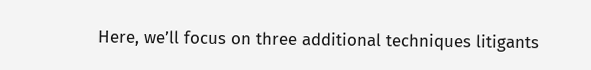Here, we’ll focus on three additional techniques litigants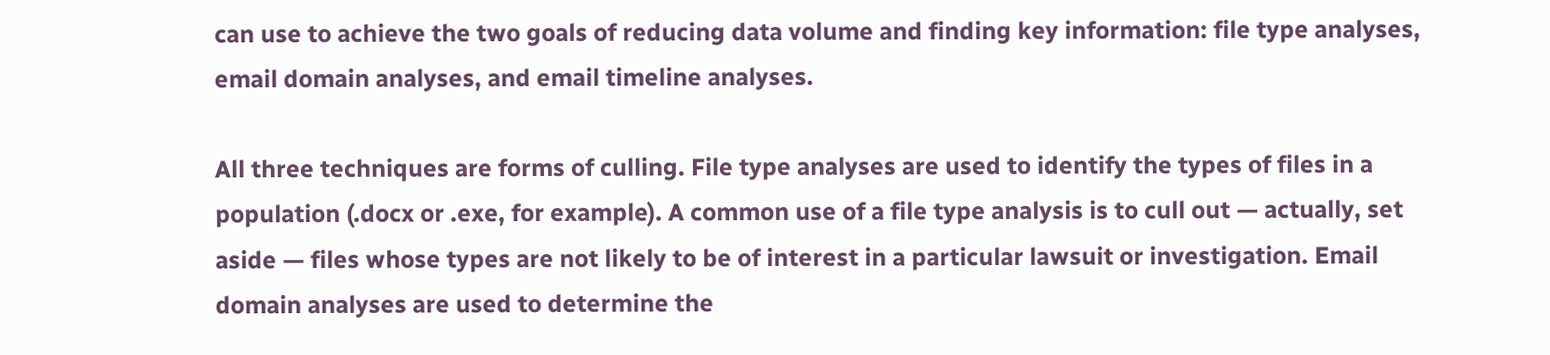can use to achieve the two goals of reducing data volume and finding key information: file type analyses, email domain analyses, and email timeline analyses.

All three techniques are forms of culling. File type analyses are used to identify the types of files in a population (.docx or .exe, for example). A common use of a file type analysis is to cull out — actually, set aside — files whose types are not likely to be of interest in a particular lawsuit or investigation. Email domain analyses are used to determine the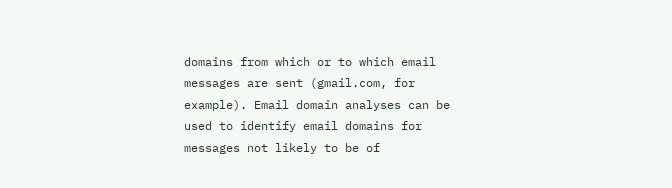domains from which or to which email messages are sent (gmail.com, for example). Email domain analyses can be used to identify email domains for messages not likely to be of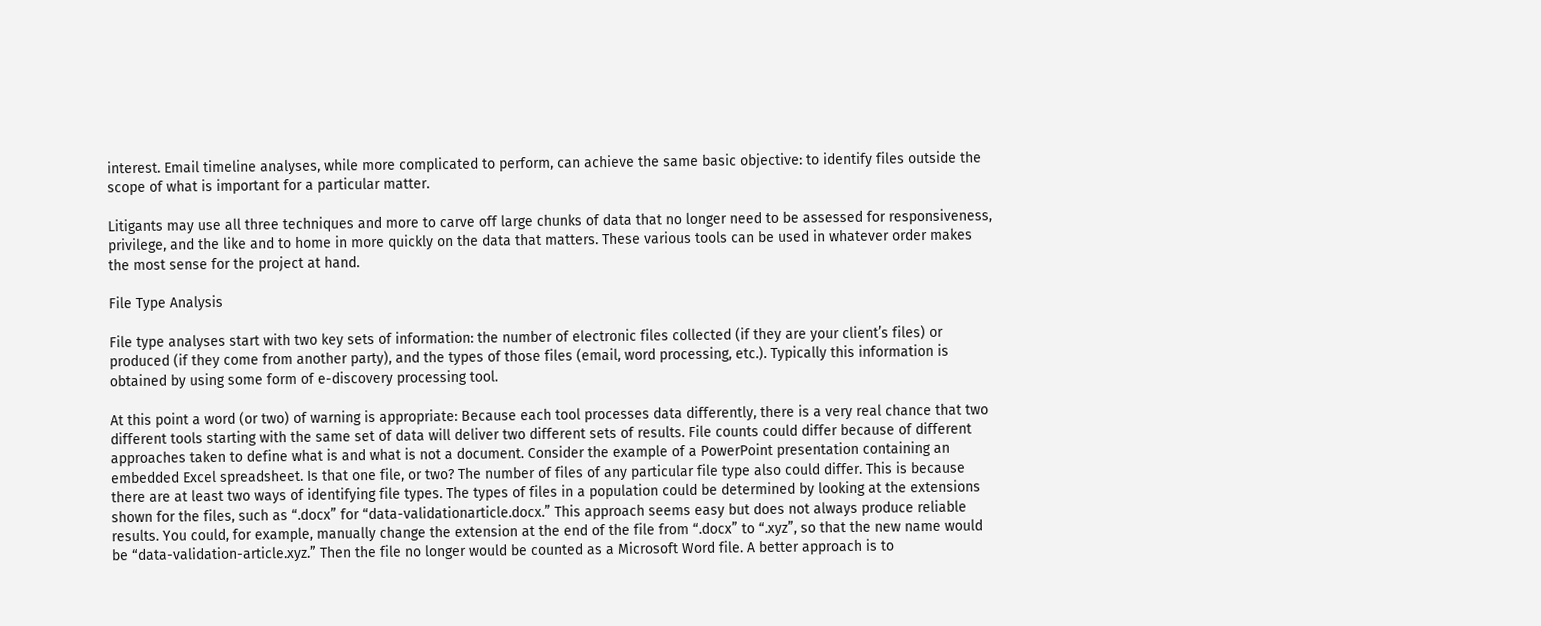interest. Email timeline analyses, while more complicated to perform, can achieve the same basic objective: to identify files outside the scope of what is important for a particular matter.

Litigants may use all three techniques and more to carve off large chunks of data that no longer need to be assessed for responsiveness, privilege, and the like and to home in more quickly on the data that matters. These various tools can be used in whatever order makes the most sense for the project at hand.

File Type Analysis

File type analyses start with two key sets of information: the number of electronic files collected (if they are your client’s files) or produced (if they come from another party), and the types of those files (email, word processing, etc.). Typically this information is obtained by using some form of e-discovery processing tool.

At this point a word (or two) of warning is appropriate: Because each tool processes data differently, there is a very real chance that two different tools starting with the same set of data will deliver two different sets of results. File counts could differ because of different approaches taken to define what is and what is not a document. Consider the example of a PowerPoint presentation containing an embedded Excel spreadsheet. Is that one file, or two? The number of files of any particular file type also could differ. This is because there are at least two ways of identifying file types. The types of files in a population could be determined by looking at the extensions shown for the files, such as “.docx” for “data-validationarticle.docx.” This approach seems easy but does not always produce reliable results. You could, for example, manually change the extension at the end of the file from “.docx” to “.xyz”, so that the new name would be “data-validation-article.xyz.” Then the file no longer would be counted as a Microsoft Word file. A better approach is to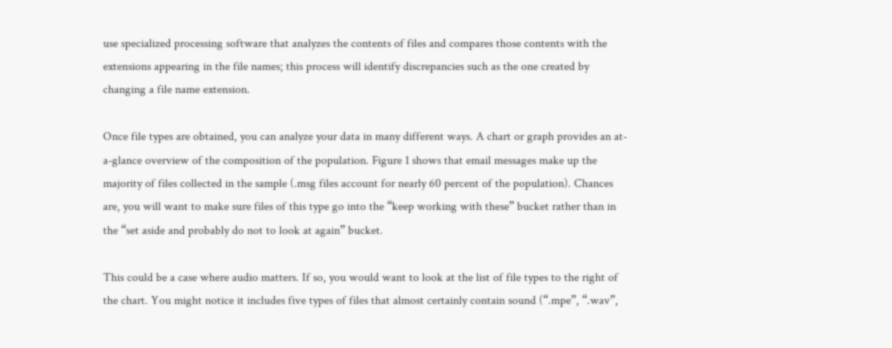use specialized processing software that analyzes the contents of files and compares those contents with the extensions appearing in the file names; this process will identify discrepancies such as the one created by changing a file name extension.

Once file types are obtained, you can analyze your data in many different ways. A chart or graph provides an at-a-glance overview of the composition of the population. Figure 1 shows that email messages make up the majority of files collected in the sample (.msg files account for nearly 60 percent of the population). Chances are, you will want to make sure files of this type go into the “keep working with these” bucket rather than in the “set aside and probably do not to look at again” bucket.

This could be a case where audio matters. If so, you would want to look at the list of file types to the right of the chart. You might notice it includes five types of files that almost certainly contain sound (“.mpe”, “.wav”,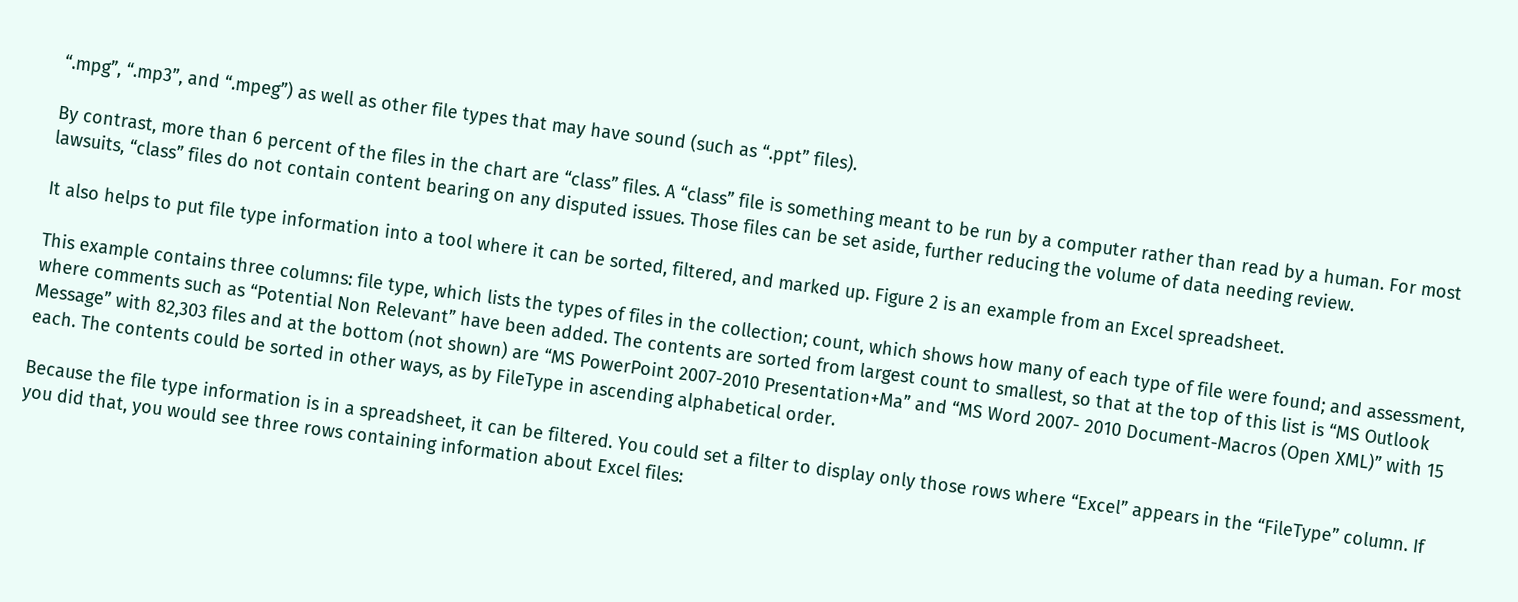“.mpg”, “.mp3”, and “.mpeg”) as well as other file types that may have sound (such as “.ppt” files).

By contrast, more than 6 percent of the files in the chart are “class” files. A “class” file is something meant to be run by a computer rather than read by a human. For most lawsuits, “class” files do not contain content bearing on any disputed issues. Those files can be set aside, further reducing the volume of data needing review.

It also helps to put file type information into a tool where it can be sorted, filtered, and marked up. Figure 2 is an example from an Excel spreadsheet.

This example contains three columns: file type, which lists the types of files in the collection; count, which shows how many of each type of file were found; and assessment, where comments such as “Potential Non Relevant” have been added. The contents are sorted from largest count to smallest, so that at the top of this list is “MS Outlook Message” with 82,303 files and at the bottom (not shown) are “MS PowerPoint 2007-2010 Presentation+Ma” and “MS Word 2007- 2010 Document-Macros (Open XML)” with 15 each. The contents could be sorted in other ways, as by FileType in ascending alphabetical order.

Because the file type information is in a spreadsheet, it can be filtered. You could set a filter to display only those rows where “Excel” appears in the “FileType” column. If you did that, you would see three rows containing information about Excel files: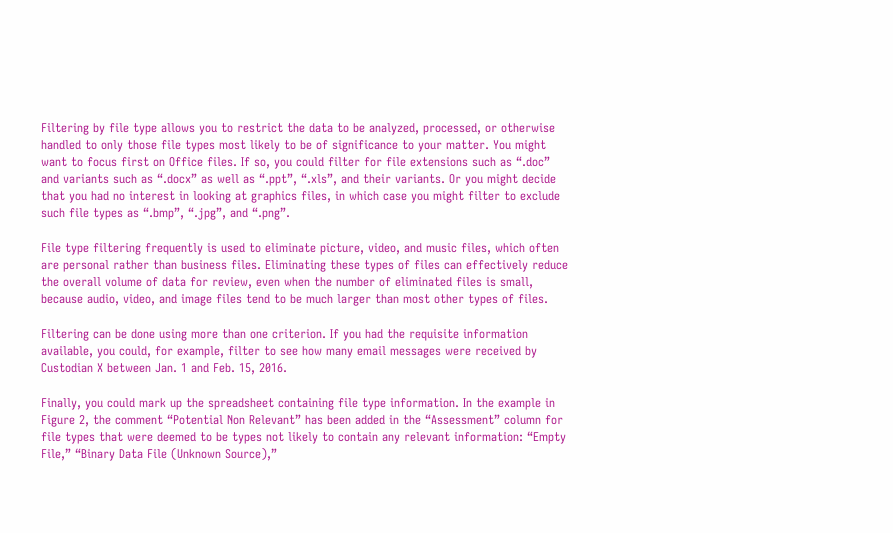Filtering by file type allows you to restrict the data to be analyzed, processed, or otherwise handled to only those file types most likely to be of significance to your matter. You might want to focus first on Office files. If so, you could filter for file extensions such as “.doc” and variants such as “.docx” as well as “.ppt”, “.xls”, and their variants. Or you might decide that you had no interest in looking at graphics files, in which case you might filter to exclude such file types as “.bmp”, “.jpg”, and “.png”.

File type filtering frequently is used to eliminate picture, video, and music files, which often are personal rather than business files. Eliminating these types of files can effectively reduce the overall volume of data for review, even when the number of eliminated files is small, because audio, video, and image files tend to be much larger than most other types of files.

Filtering can be done using more than one criterion. If you had the requisite information available, you could, for example, filter to see how many email messages were received by Custodian X between Jan. 1 and Feb. 15, 2016.

Finally, you could mark up the spreadsheet containing file type information. In the example in Figure 2, the comment “Potential Non Relevant” has been added in the “Assessment” column for file types that were deemed to be types not likely to contain any relevant information: “Empty File,” “Binary Data File (Unknown Source),”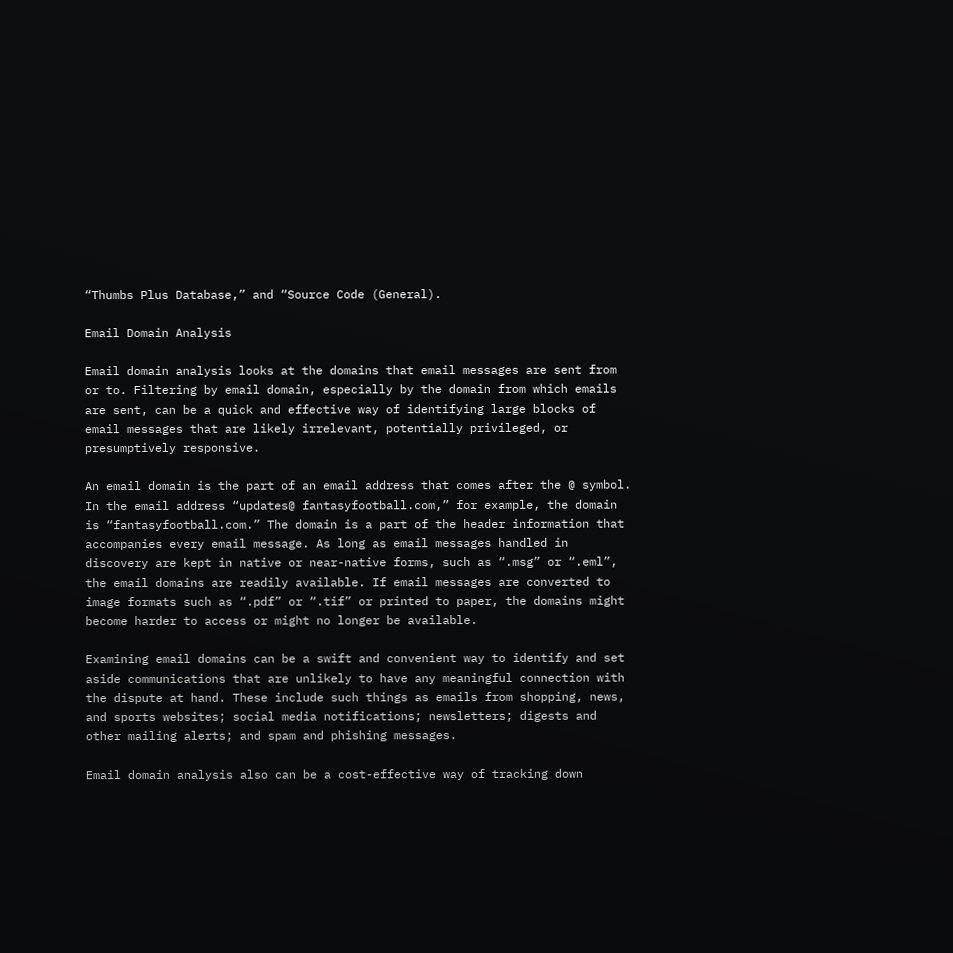“Thumbs Plus Database,” and “Source Code (General).

Email Domain Analysis

Email domain analysis looks at the domains that email messages are sent from or to. Filtering by email domain, especially by the domain from which emails are sent, can be a quick and effective way of identifying large blocks of email messages that are likely irrelevant, potentially privileged, or presumptively responsive.

An email domain is the part of an email address that comes after the @ symbol. In the email address “updates@ fantasyfootball.com,” for example, the domain is “fantasyfootball.com.” The domain is a part of the header information that accompanies every email message. As long as email messages handled in discovery are kept in native or near-native forms, such as “.msg” or “.eml”, the email domains are readily available. If email messages are converted to image formats such as “.pdf” or “.tif” or printed to paper, the domains might become harder to access or might no longer be available.

Examining email domains can be a swift and convenient way to identify and set aside communications that are unlikely to have any meaningful connection with the dispute at hand. These include such things as emails from shopping, news, and sports websites; social media notifications; newsletters; digests and other mailing alerts; and spam and phishing messages.

Email domain analysis also can be a cost-effective way of tracking down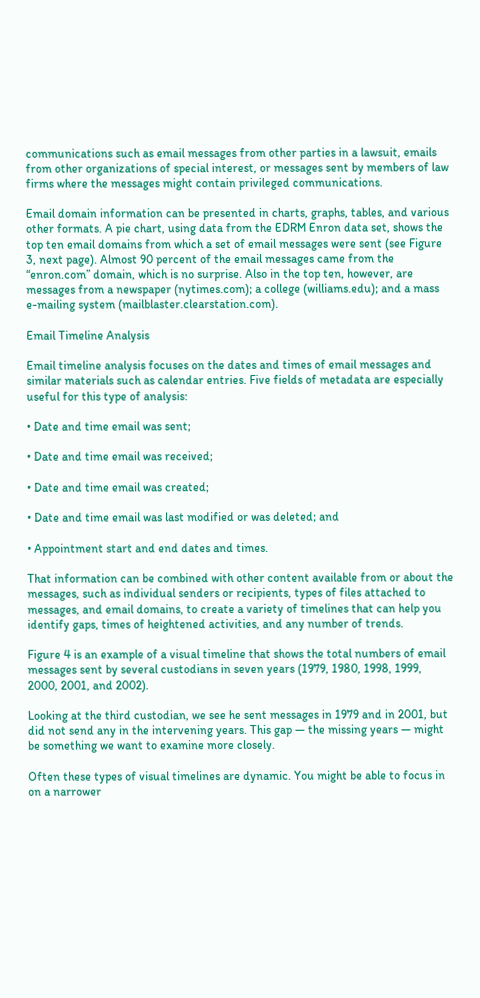communications such as email messages from other parties in a lawsuit, emails from other organizations of special interest, or messages sent by members of law firms where the messages might contain privileged communications.

Email domain information can be presented in charts, graphs, tables, and various other formats. A pie chart, using data from the EDRM Enron data set, shows the top ten email domains from which a set of email messages were sent (see Figure 3, next page). Almost 90 percent of the email messages came from the “enron.com” domain, which is no surprise. Also in the top ten, however, are messages from a newspaper (nytimes.com); a college (williams.edu); and a mass e-mailing system (mailblaster.clearstation.com).

Email Timeline Analysis

Email timeline analysis focuses on the dates and times of email messages and similar materials such as calendar entries. Five fields of metadata are especially useful for this type of analysis:

• Date and time email was sent;

• Date and time email was received;

• Date and time email was created;

• Date and time email was last modified or was deleted; and

• Appointment start and end dates and times.

That information can be combined with other content available from or about the messages, such as individual senders or recipients, types of files attached to messages, and email domains, to create a variety of timelines that can help you identify gaps, times of heightened activities, and any number of trends.

Figure 4 is an example of a visual timeline that shows the total numbers of email messages sent by several custodians in seven years (1979, 1980, 1998, 1999, 2000, 2001, and 2002).

Looking at the third custodian, we see he sent messages in 1979 and in 2001, but did not send any in the intervening years. This gap — the missing years — might be something we want to examine more closely.

Often these types of visual timelines are dynamic. You might be able to focus in on a narrower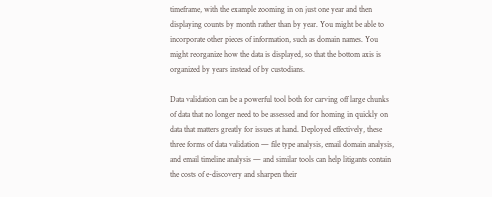timeframe, with the example zooming in on just one year and then displaying counts by month rather than by year. You might be able to incorporate other pieces of information, such as domain names. You might reorganize how the data is displayed, so that the bottom axis is organized by years instead of by custodians.

Data validation can be a powerful tool both for carving off large chunks of data that no longer need to be assessed and for homing in quickly on data that matters greatly for issues at hand. Deployed effectively, these three forms of data validation — file type analysis, email domain analysis, and email timeline analysis — and similar tools can help litigants contain the costs of e-discovery and sharpen their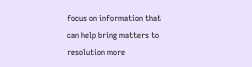focus on information that can help bring matters to resolution more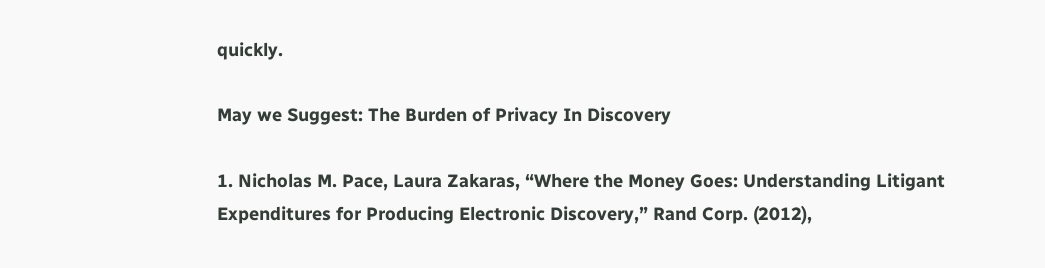quickly.

May we Suggest: The Burden of Privacy In Discovery

1. Nicholas M. Pace, Laura Zakaras, “Where the Money Goes: Understanding Litigant Expenditures for Producing Electronic Discovery,” Rand Corp. (2012),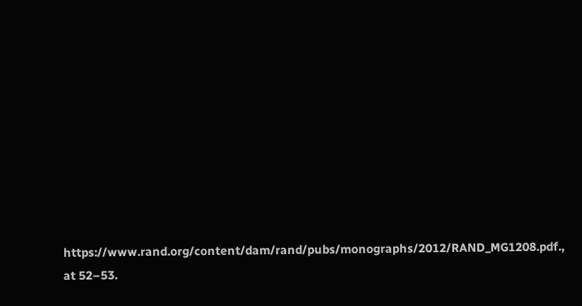https://www.rand.org/content/dam/rand/pubs/monographs/2012/RAND_MG1208.pdf., at 52–53.